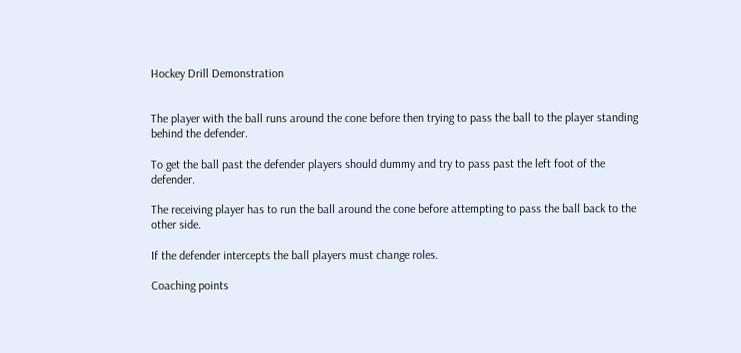Hockey Drill Demonstration


The player with the ball runs around the cone before then trying to pass the ball to the player standing behind the defender.

To get the ball past the defender players should dummy and try to pass past the left foot of the defender.

The receiving player has to run the ball around the cone before attempting to pass the ball back to the other side.

If the defender intercepts the ball players must change roles.

Coaching points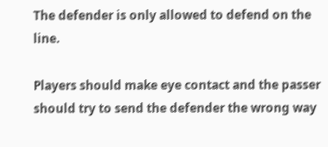The defender is only allowed to defend on the line.

Players should make eye contact and the passer should try to send the defender the wrong way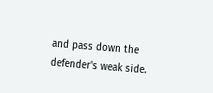and pass down the defender's weak side.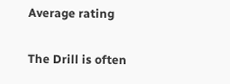Average rating

The Drill is often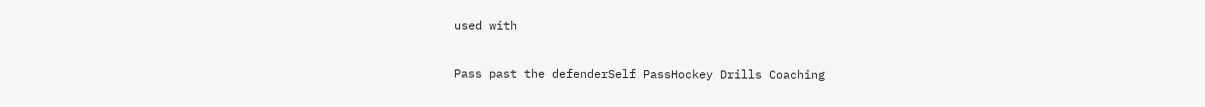used with

Pass past the defenderSelf PassHockey Drills Coaching